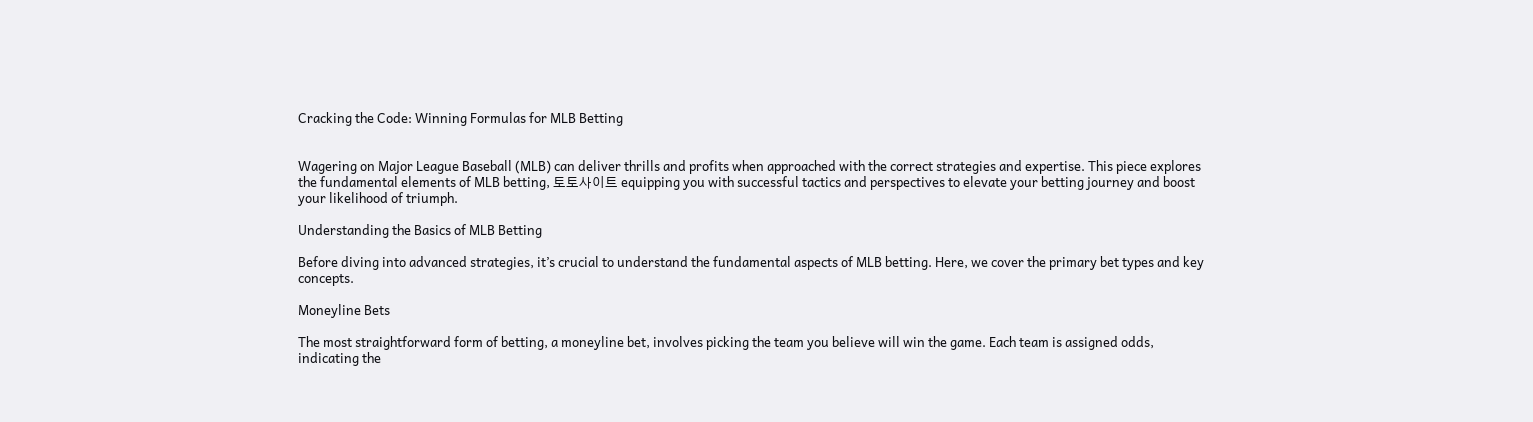Cracking the Code: Winning Formulas for MLB Betting


Wagering on Major League Baseball (MLB) can deliver thrills and profits when approached with the correct strategies and expertise. This piece explores the fundamental elements of MLB betting, 토토사이트 equipping you with successful tactics and perspectives to elevate your betting journey and boost your likelihood of triumph.

Understanding the Basics of MLB Betting

Before diving into advanced strategies, it’s crucial to understand the fundamental aspects of MLB betting. Here, we cover the primary bet types and key concepts.

Moneyline Bets

The most straightforward form of betting, a moneyline bet, involves picking the team you believe will win the game. Each team is assigned odds, indicating the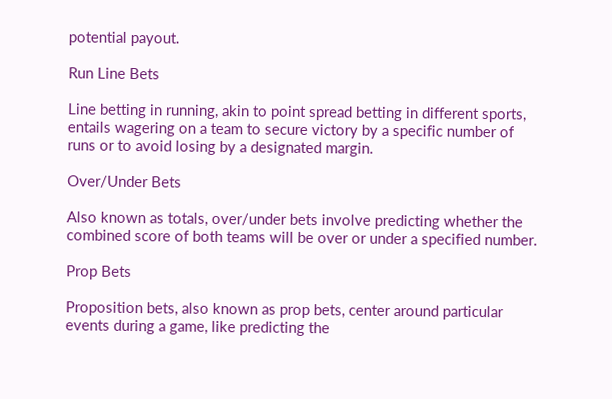potential payout.

Run Line Bets

Line betting in running, akin to point spread betting in different sports, entails wagering on a team to secure victory by a specific number of runs or to avoid losing by a designated margin.

Over/Under Bets

Also known as totals, over/under bets involve predicting whether the combined score of both teams will be over or under a specified number.

Prop Bets

Proposition bets, also known as prop bets, center around particular events during a game, like predicting the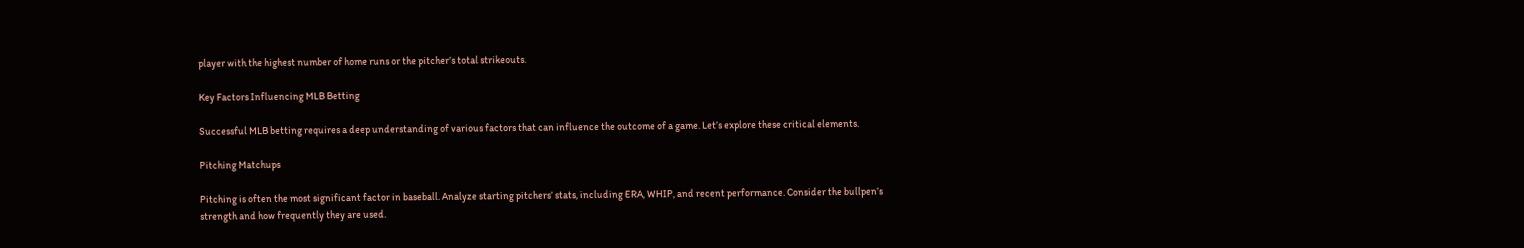player with the highest number of home runs or the pitcher’s total strikeouts.

Key Factors Influencing MLB Betting

Successful MLB betting requires a deep understanding of various factors that can influence the outcome of a game. Let’s explore these critical elements.

Pitching Matchups

Pitching is often the most significant factor in baseball. Analyze starting pitchers’ stats, including ERA, WHIP, and recent performance. Consider the bullpen’s strength and how frequently they are used.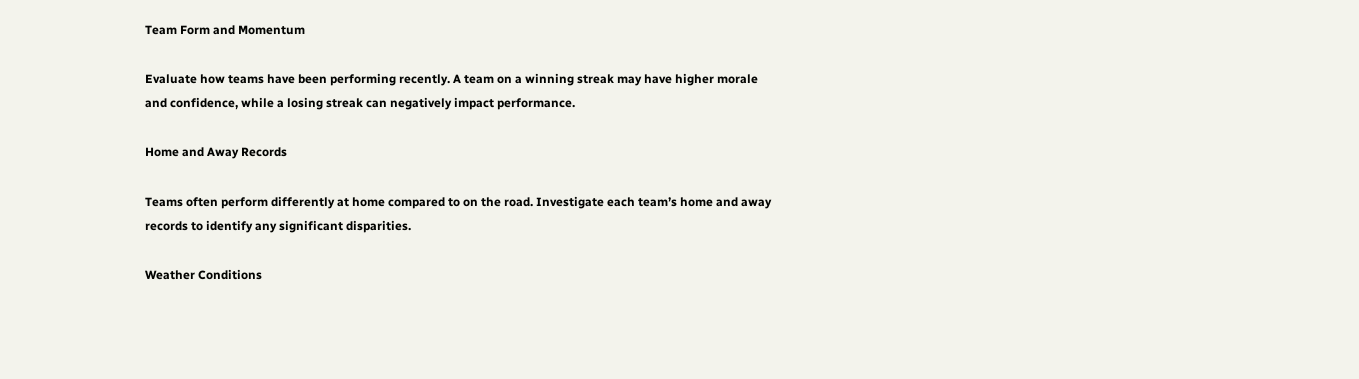Team Form and Momentum

Evaluate how teams have been performing recently. A team on a winning streak may have higher morale and confidence, while a losing streak can negatively impact performance.

Home and Away Records

Teams often perform differently at home compared to on the road. Investigate each team’s home and away records to identify any significant disparities.

Weather Conditions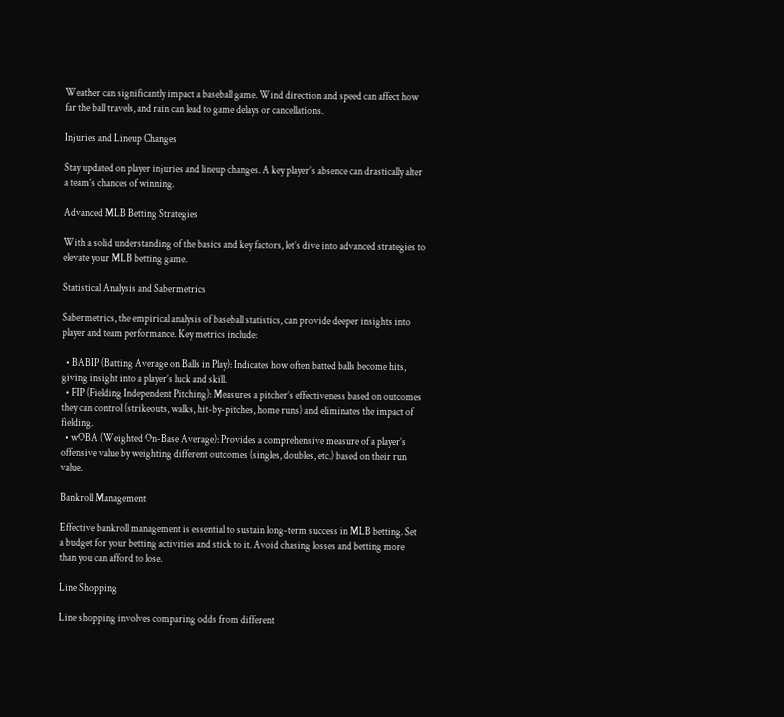Weather can significantly impact a baseball game. Wind direction and speed can affect how far the ball travels, and rain can lead to game delays or cancellations.

Injuries and Lineup Changes

Stay updated on player injuries and lineup changes. A key player’s absence can drastically alter a team’s chances of winning.

Advanced MLB Betting Strategies

With a solid understanding of the basics and key factors, let’s dive into advanced strategies to elevate your MLB betting game.

Statistical Analysis and Sabermetrics

Sabermetrics, the empirical analysis of baseball statistics, can provide deeper insights into player and team performance. Key metrics include:

  • BABIP (Batting Average on Balls in Play): Indicates how often batted balls become hits, giving insight into a player’s luck and skill.
  • FIP (Fielding Independent Pitching): Measures a pitcher’s effectiveness based on outcomes they can control (strikeouts, walks, hit-by-pitches, home runs) and eliminates the impact of fielding.
  • wOBA (Weighted On-Base Average): Provides a comprehensive measure of a player’s offensive value by weighting different outcomes (singles, doubles, etc.) based on their run value.

Bankroll Management

Effective bankroll management is essential to sustain long-term success in MLB betting. Set a budget for your betting activities and stick to it. Avoid chasing losses and betting more than you can afford to lose.

Line Shopping

Line shopping involves comparing odds from different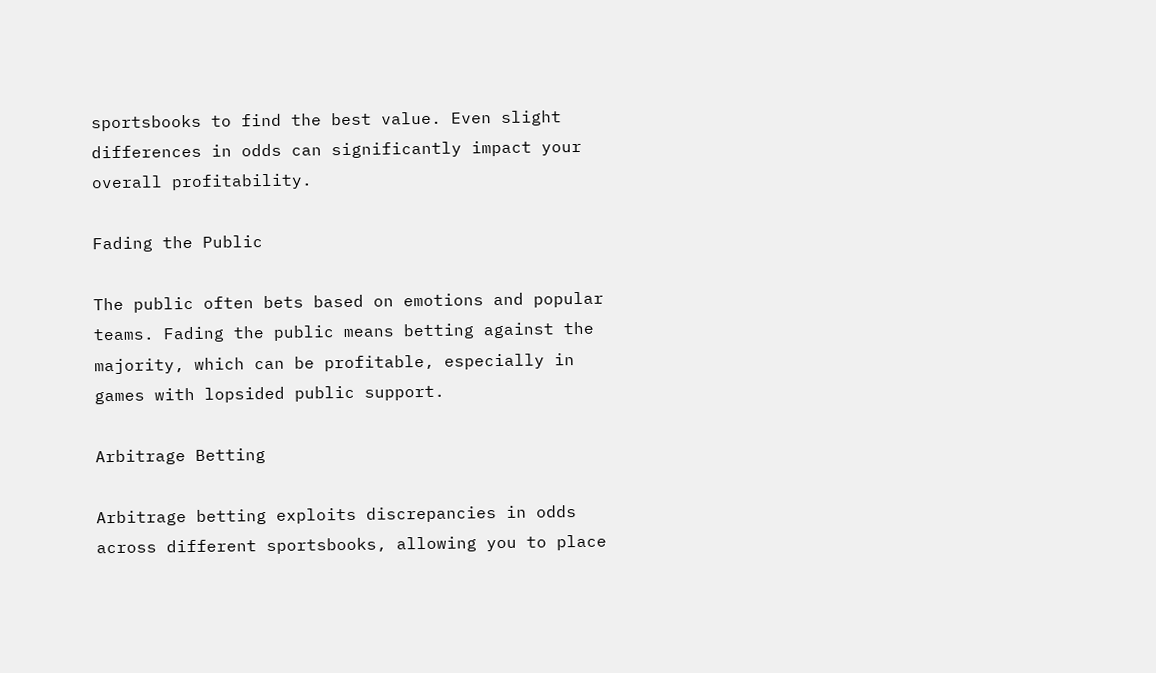sportsbooks to find the best value. Even slight differences in odds can significantly impact your overall profitability.

Fading the Public

The public often bets based on emotions and popular teams. Fading the public means betting against the majority, which can be profitable, especially in games with lopsided public support.

Arbitrage Betting

Arbitrage betting exploits discrepancies in odds across different sportsbooks, allowing you to place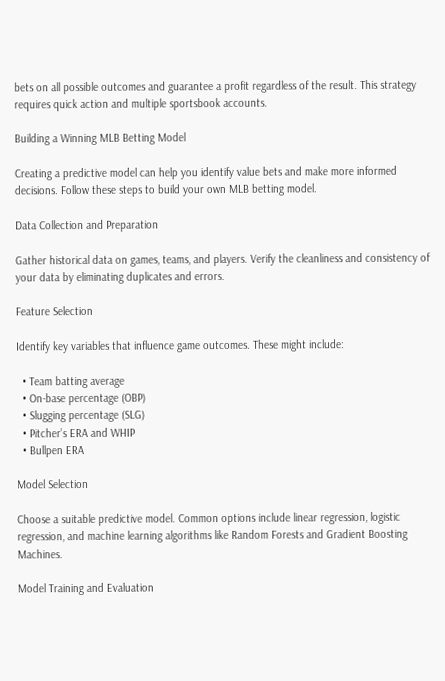bets on all possible outcomes and guarantee a profit regardless of the result. This strategy requires quick action and multiple sportsbook accounts.

Building a Winning MLB Betting Model

Creating a predictive model can help you identify value bets and make more informed decisions. Follow these steps to build your own MLB betting model.

Data Collection and Preparation

Gather historical data on games, teams, and players. Verify the cleanliness and consistency of your data by eliminating duplicates and errors.

Feature Selection

Identify key variables that influence game outcomes. These might include:

  • Team batting average
  • On-base percentage (OBP)
  • Slugging percentage (SLG)
  • Pitcher’s ERA and WHIP
  • Bullpen ERA

Model Selection

Choose a suitable predictive model. Common options include linear regression, logistic regression, and machine learning algorithms like Random Forests and Gradient Boosting Machines.

Model Training and Evaluation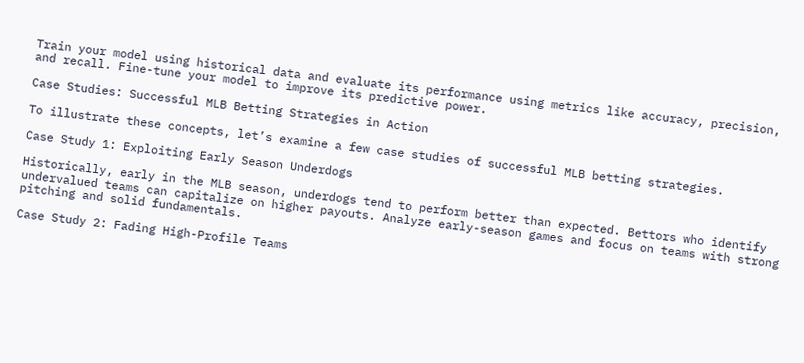Train your model using historical data and evaluate its performance using metrics like accuracy, precision, and recall. Fine-tune your model to improve its predictive power.

Case Studies: Successful MLB Betting Strategies in Action

To illustrate these concepts, let’s examine a few case studies of successful MLB betting strategies.

Case Study 1: Exploiting Early Season Underdogs

Historically, early in the MLB season, underdogs tend to perform better than expected. Bettors who identify undervalued teams can capitalize on higher payouts. Analyze early-season games and focus on teams with strong pitching and solid fundamentals.

Case Study 2: Fading High-Profile Teams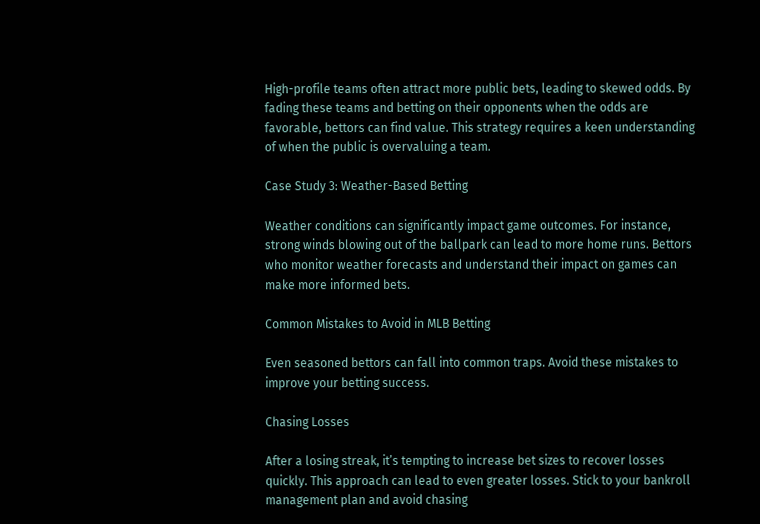High-profile teams often attract more public bets, leading to skewed odds. By fading these teams and betting on their opponents when the odds are favorable, bettors can find value. This strategy requires a keen understanding of when the public is overvaluing a team.

Case Study 3: Weather-Based Betting

Weather conditions can significantly impact game outcomes. For instance, strong winds blowing out of the ballpark can lead to more home runs. Bettors who monitor weather forecasts and understand their impact on games can make more informed bets.

Common Mistakes to Avoid in MLB Betting

Even seasoned bettors can fall into common traps. Avoid these mistakes to improve your betting success.

Chasing Losses

After a losing streak, it’s tempting to increase bet sizes to recover losses quickly. This approach can lead to even greater losses. Stick to your bankroll management plan and avoid chasing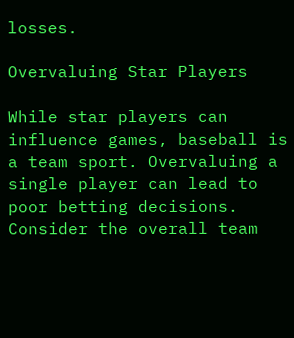losses.

Overvaluing Star Players

While star players can influence games, baseball is a team sport. Overvaluing a single player can lead to poor betting decisions. Consider the overall team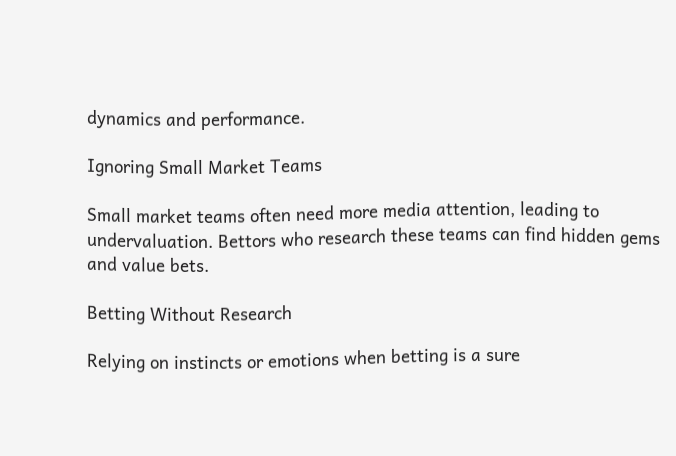dynamics and performance.

Ignoring Small Market Teams

Small market teams often need more media attention, leading to undervaluation. Bettors who research these teams can find hidden gems and value bets.

Betting Without Research

Relying on instincts or emotions when betting is a sure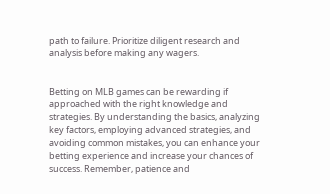path to failure. Prioritize diligent research and analysis before making any wagers.


Betting on MLB games can be rewarding if approached with the right knowledge and strategies. By understanding the basics, analyzing key factors, employing advanced strategies, and avoiding common mistakes, you can enhance your betting experience and increase your chances of success. Remember, patience and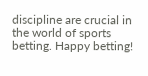discipline are crucial in the world of sports betting. Happy betting!